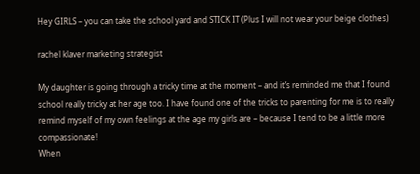Hey GIRLS – you can take the school yard and STICK IT (Plus I will not wear your beige clothes)

rachel klaver marketing strategist

My daughter is going through a tricky time at the moment – and it’s reminded me that I found school really tricky at her age too. I have found one of the tricks to parenting for me is to really remind myself of my own feelings at the age my girls are – because I tend to be a little more compassionate!
When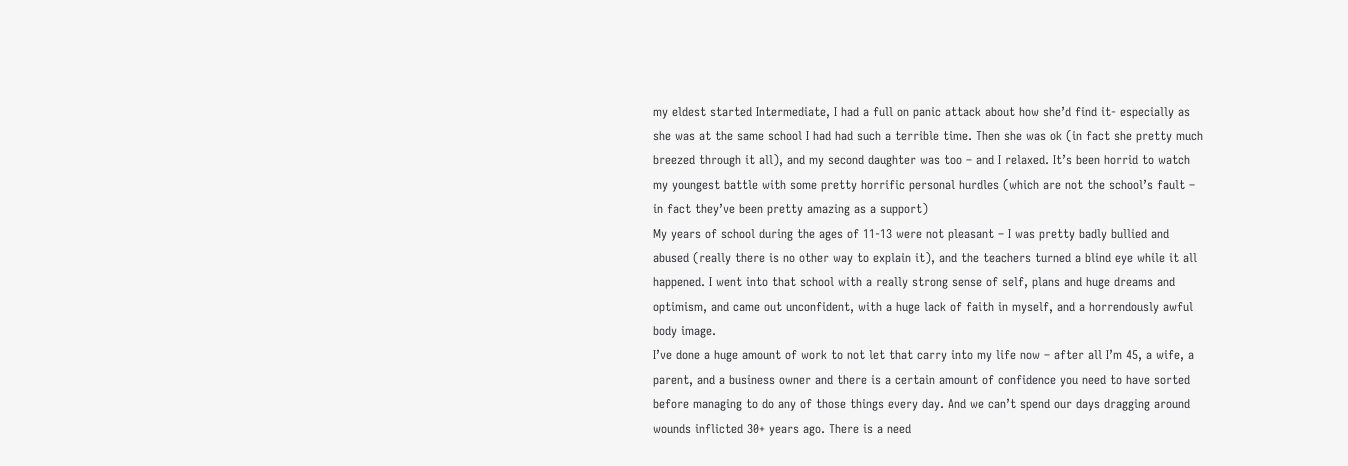my eldest started Intermediate, I had a full on panic attack about how she’d find it- especially as she was at the same school I had had such a terrible time. Then she was ok (in fact she pretty much breezed through it all), and my second daughter was too – and I relaxed. It’s been horrid to watch my youngest battle with some pretty horrific personal hurdles (which are not the school’s fault – in fact they’ve been pretty amazing as a support)
My years of school during the ages of 11-13 were not pleasant – I was pretty badly bullied and abused (really there is no other way to explain it), and the teachers turned a blind eye while it all happened. I went into that school with a really strong sense of self, plans and huge dreams and optimism, and came out unconfident, with a huge lack of faith in myself, and a horrendously awful body image.
I’ve done a huge amount of work to not let that carry into my life now – after all I’m 45, a wife, a parent, and a business owner and there is a certain amount of confidence you need to have sorted before managing to do any of those things every day. And we can’t spend our days dragging around wounds inflicted 30+ years ago. There is a need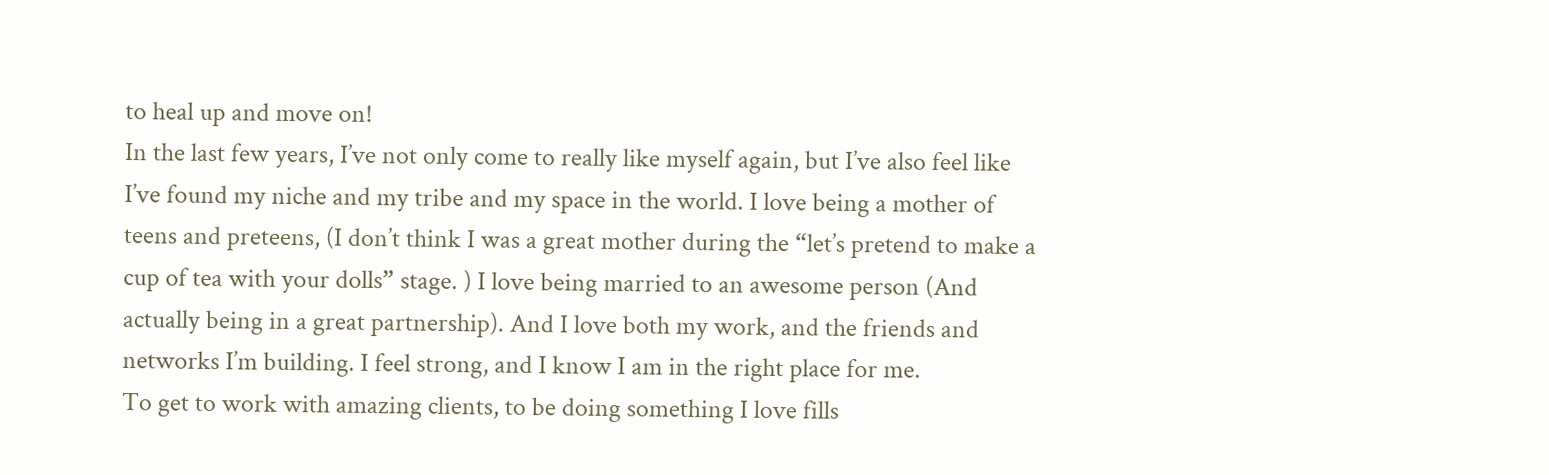to heal up and move on!
In the last few years, I’ve not only come to really like myself again, but I’ve also feel like I’ve found my niche and my tribe and my space in the world. I love being a mother of teens and preteens, (I don’t think I was a great mother during the “let’s pretend to make a cup of tea with your dolls” stage. ) I love being married to an awesome person (And actually being in a great partnership). And I love both my work, and the friends and networks I’m building. I feel strong, and I know I am in the right place for me.
To get to work with amazing clients, to be doing something I love fills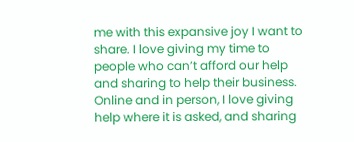me with this expansive joy I want to share. I love giving my time to people who can’t afford our help and sharing to help their business. Online and in person, I love giving help where it is asked, and sharing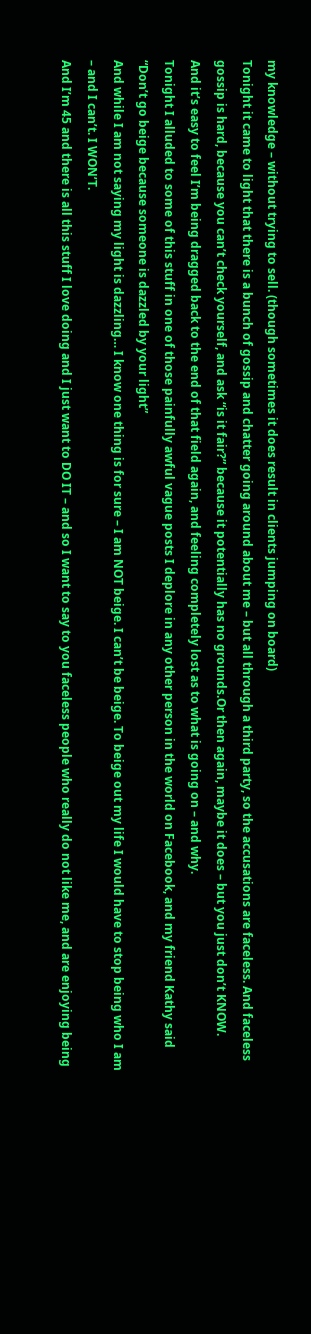my knowledge – without trying to sell. (though sometimes it does result in clients jumping on board)
Tonight it came to light that there is a bunch of gossip and chatter going around about me – but all through a third party, so the accusations are faceless. And faceless gossip is hard, because you can’t check yourself, and ask “is it fair?” because it potentially has no grounds.Or then again, maybe it does – but you just don’t KNOW.
And it’s easy to feel I’m being dragged back to the end of that field again, and feeling completely lost as to what is going on – and why.
Tonight I alluded to some of this stuff in one of those painfully awful vague posts I deplore in any other person in the world on Facebook, and my friend Kathy said “Don’t go beige because someone is dazzled by your light”
And while I am not saying my light is dazzling… I know one thing is for sure – I am NOT beige. I can’t be beige. To beige out my life I would have to stop being who I am – and I can’t. I WON’T.
And I’m 45 and there is all this stuff I love doing and I just want to DO IT – and so I want to say to you faceless people who really do not like me, and are enjoying being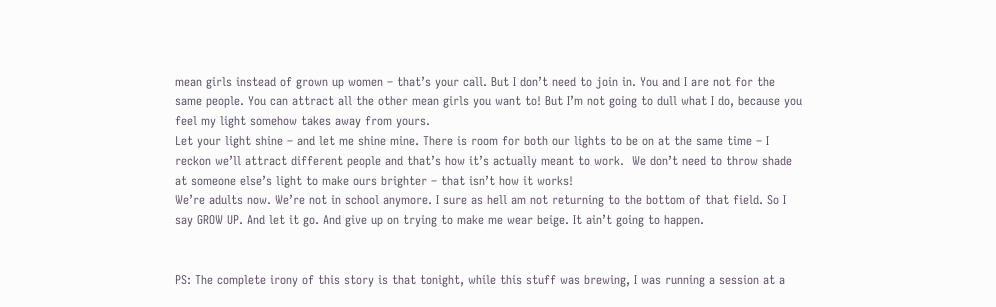mean girls instead of grown up women – that’s your call. But I don’t need to join in. You and I are not for the same people. You can attract all the other mean girls you want to! But I’m not going to dull what I do, because you feel my light somehow takes away from yours.
Let your light shine – and let me shine mine. There is room for both our lights to be on at the same time – I reckon we’ll attract different people and that’s how it’s actually meant to work.  We don’t need to throw shade at someone else’s light to make ours brighter – that isn’t how it works!
We’re adults now. We’re not in school anymore. I sure as hell am not returning to the bottom of that field. So I say GROW UP. And let it go. And give up on trying to make me wear beige. It ain’t going to happen.


PS: The complete irony of this story is that tonight, while this stuff was brewing, I was running a session at a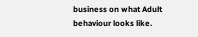business on what Adult behaviour looks like.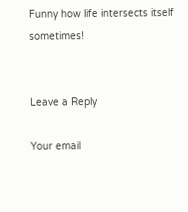Funny how life intersects itself sometimes!


Leave a Reply

Your email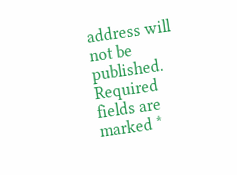address will not be published. Required fields are marked *